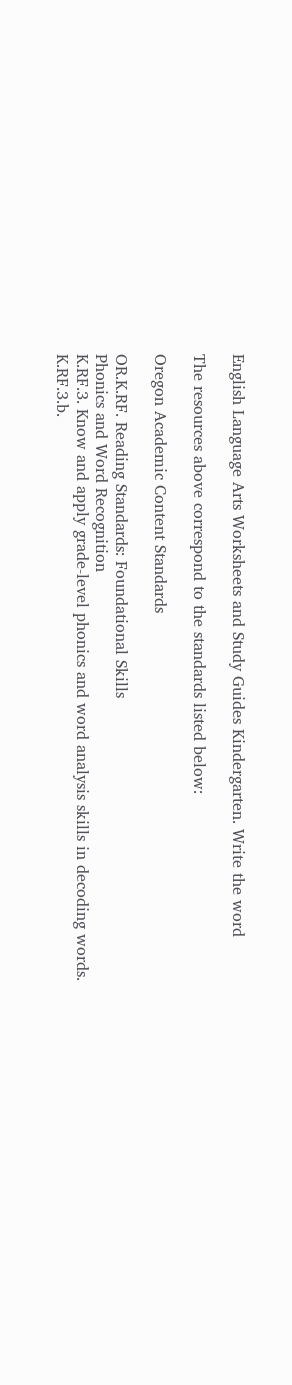English Language Arts Worksheets and Study Guides Kindergarten. Write the word

The resources above correspond to the standards listed below:

Oregon Academic Content Standards

OR.K.RF. Reading Standards: Foundational Skills
Phonics and Word Recognition
K.RF.3. Know and apply grade-level phonics and word analysis skills in decoding words.
K.RF.3.b.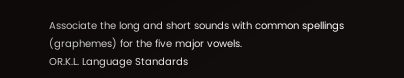Associate the long and short sounds with common spellings (graphemes) for the five major vowels.
OR.K.L. Language Standards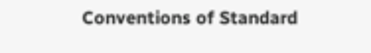Conventions of Standard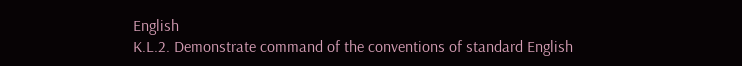English
K.L.2. Demonstrate command of the conventions of standard English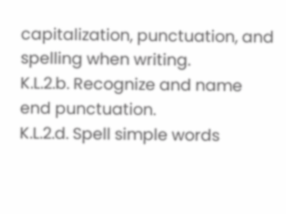capitalization, punctuation, and spelling when writing.
K.L.2.b. Recognize and name end punctuation.
K.L.2.d. Spell simple words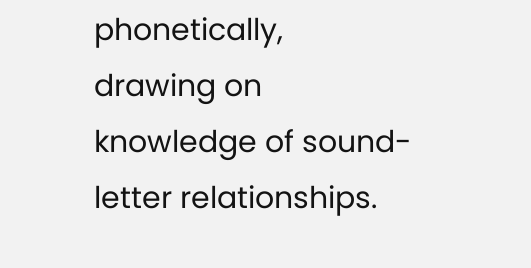phonetically, drawing on knowledge of sound-letter relationships.